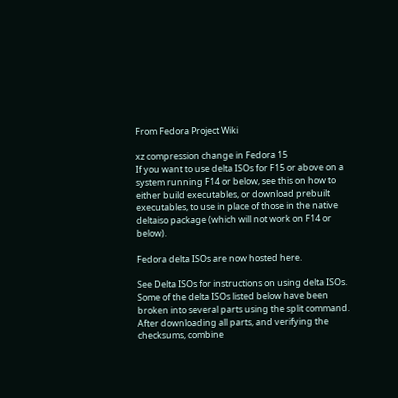From Fedora Project Wiki

xz compression change in Fedora 15
If you want to use delta ISOs for F15 or above on a system running F14 or below, see this on how to either build executables, or download prebuilt executables, to use in place of those in the native deltaiso package (which will not work on F14 or below).

Fedora delta ISOs are now hosted here.

See Delta ISOs for instructions on using delta ISOs. Some of the delta ISOs listed below have been broken into several parts using the split command. After downloading all parts, and verifying the checksums, combine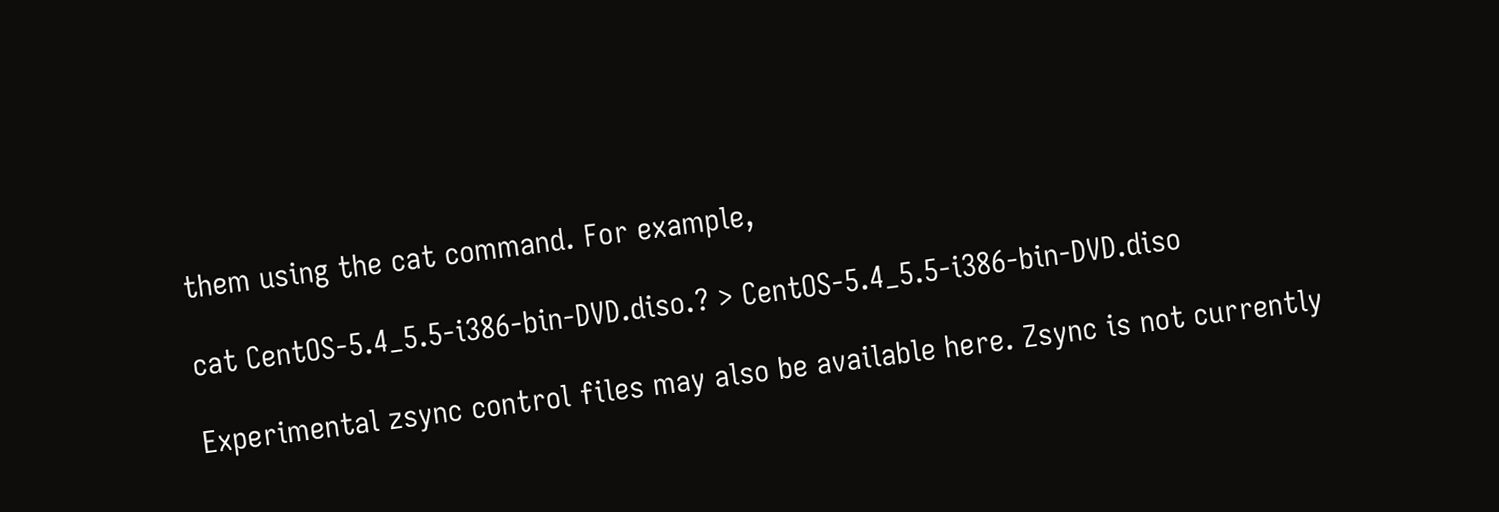them using the cat command. For example,

cat CentOS-5.4_5.5-i386-bin-DVD.diso.? > CentOS-5.4_5.5-i386-bin-DVD.diso

Experimental zsync control files may also be available here. Zsync is not currently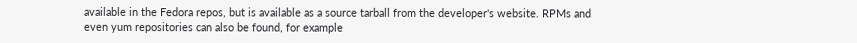available in the Fedora repos, but is available as a source tarball from the developer's website. RPMs and even yum repositories can also be found, for example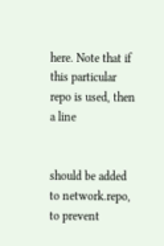here. Note that if this particular repo is used, then a line


should be added to network.repo, to prevent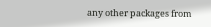any other packages from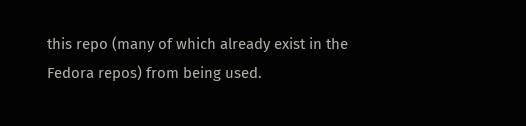this repo (many of which already exist in the Fedora repos) from being used.